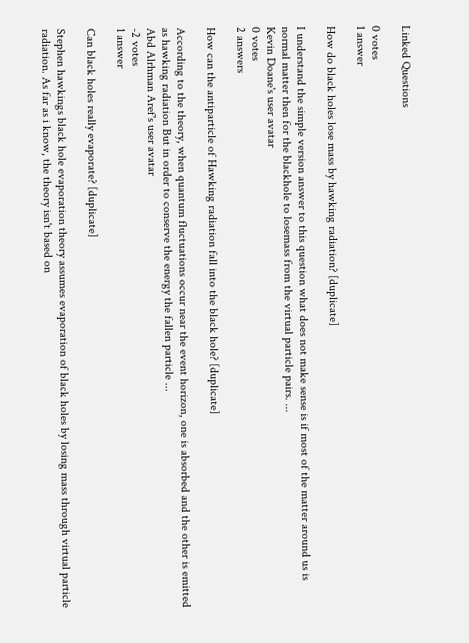Linked Questions

0 votes
1 answer

How do black holes lose mass by hawking radiation? [duplicate]

I understand the simple version answer to this question what does not make sense is if most of the matter around us is normal matter then for the blackhole to losemass from the virtual particle pairs. ...
Kevin Doane's user avatar
0 votes
2 answers

How can the antiparticle of Hawking radiation fall into the black hole? [duplicate]

According to the theory, when quantum fluctuations occur near the event horizon, one is absorbed and the other is emitted as hawking radiation But in order to conserve the energy the fallen particle ...
Abd Alrhman Aref's user avatar
-2 votes
1 answer

Can black holes really evaporate? [duplicate]

Stephen hawkings black hole evaporation theory assumes evaporation of black holes by losing mass through virtual particle radiation. As far as i know, the theory isn't based on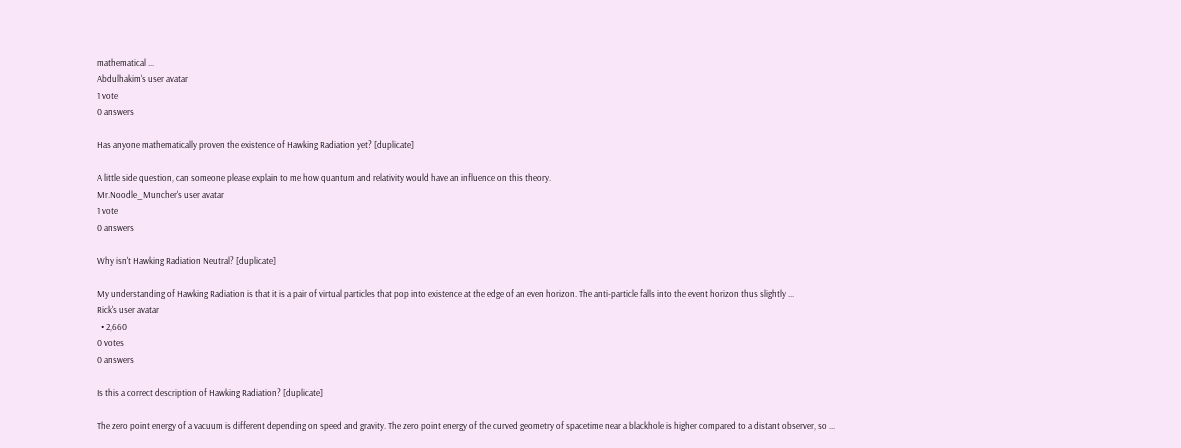mathematical ...
Abdulhakim's user avatar
1 vote
0 answers

Has anyone mathematically proven the existence of Hawking Radiation yet? [duplicate]

A little side question, can someone please explain to me how quantum and relativity would have an influence on this theory.
Mr.Noodle_Muncher's user avatar
1 vote
0 answers

Why isn't Hawking Radiation Neutral? [duplicate]

My understanding of Hawking Radiation is that it is a pair of virtual particles that pop into existence at the edge of an even horizon. The anti-particle falls into the event horizon thus slightly ...
Rick's user avatar
  • 2,660
0 votes
0 answers

Is this a correct description of Hawking Radiation? [duplicate]

The zero point energy of a vacuum is different depending on speed and gravity. The zero point energy of the curved geometry of spacetime near a blackhole is higher compared to a distant observer, so ...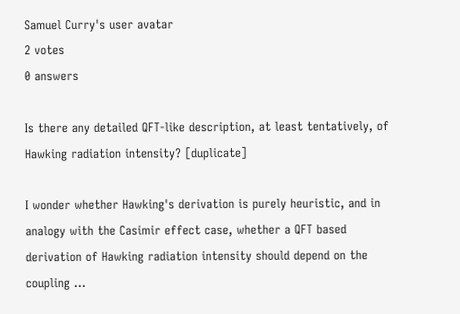Samuel Curry's user avatar
2 votes
0 answers

Is there any detailed QFT-like description, at least tentatively, of Hawking radiation intensity? [duplicate]

I wonder whether Hawking's derivation is purely heuristic, and in analogy with the Casimir effect case, whether a QFT based derivation of Hawking radiation intensity should depend on the coupling ...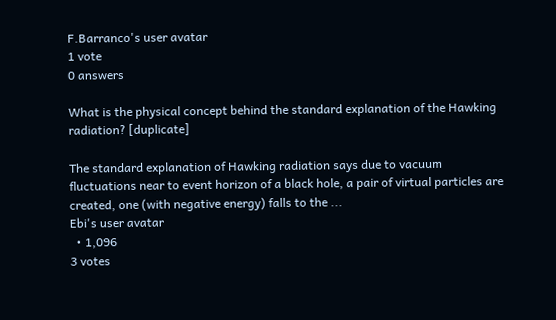F.Barranco's user avatar
1 vote
0 answers

What is the physical concept behind the standard explanation of the Hawking radiation? [duplicate]

The standard explanation of Hawking radiation says due to vacuum fluctuations near to event horizon of a black hole, a pair of virtual particles are created, one (with negative energy) falls to the ...
Ebi's user avatar
  • 1,096
3 votes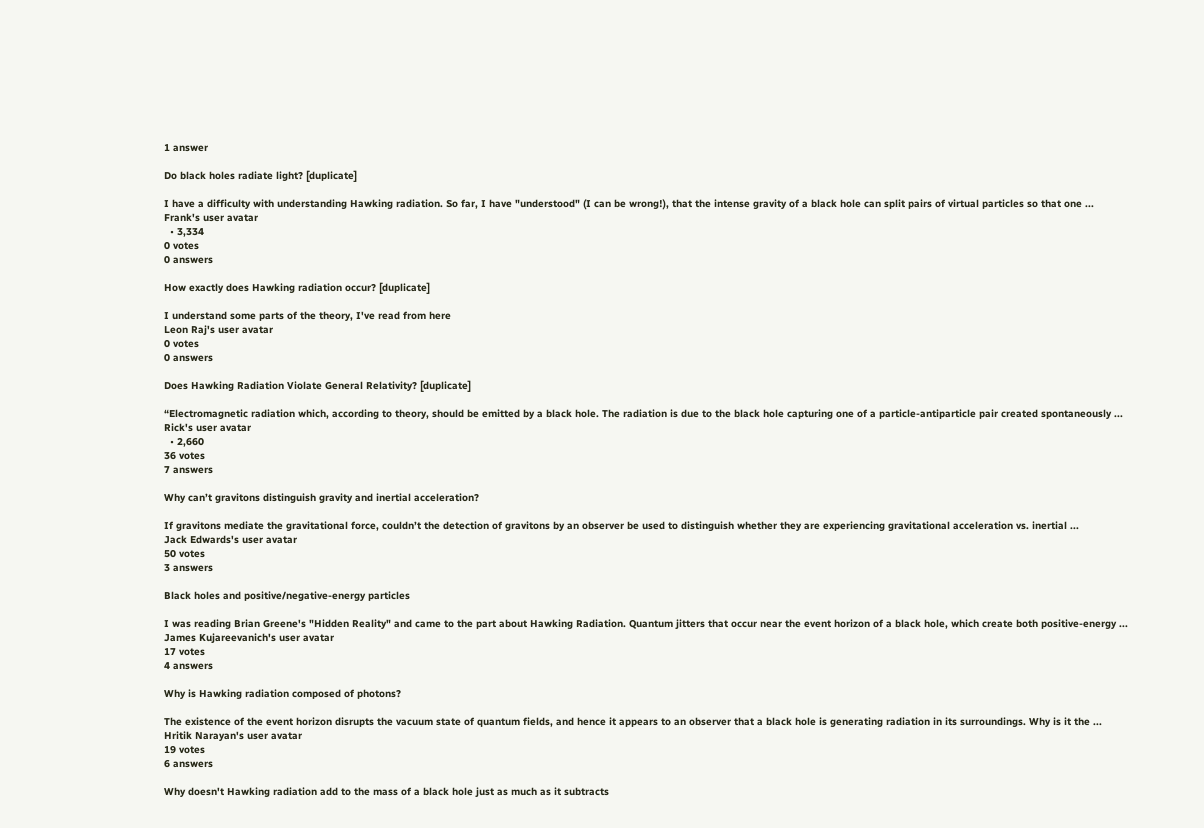1 answer

Do black holes radiate light? [duplicate]

I have a difficulty with understanding Hawking radiation. So far, I have "understood" (I can be wrong!), that the intense gravity of a black hole can split pairs of virtual particles so that one ...
Frank's user avatar
  • 3,334
0 votes
0 answers

How exactly does Hawking radiation occur? [duplicate]

I understand some parts of the theory, I've read from here
Leon Raj's user avatar
0 votes
0 answers

Does Hawking Radiation Violate General Relativity? [duplicate]

“Electromagnetic radiation which, according to theory, should be emitted by a black hole. The radiation is due to the black hole capturing one of a particle-antiparticle pair created spontaneously ...
Rick's user avatar
  • 2,660
36 votes
7 answers

Why can’t gravitons distinguish gravity and inertial acceleration?

If gravitons mediate the gravitational force, couldn’t the detection of gravitons by an observer be used to distinguish whether they are experiencing gravitational acceleration vs. inertial ...
Jack Edwards's user avatar
50 votes
3 answers

Black holes and positive/negative-energy particles

I was reading Brian Greene's "Hidden Reality" and came to the part about Hawking Radiation. Quantum jitters that occur near the event horizon of a black hole, which create both positive-energy ...
James Kujareevanich's user avatar
17 votes
4 answers

Why is Hawking radiation composed of photons?

The existence of the event horizon disrupts the vacuum state of quantum fields, and hence it appears to an observer that a black hole is generating radiation in its surroundings. Why is it the ...
Hritik Narayan's user avatar
19 votes
6 answers

Why doesn't Hawking radiation add to the mass of a black hole just as much as it subtracts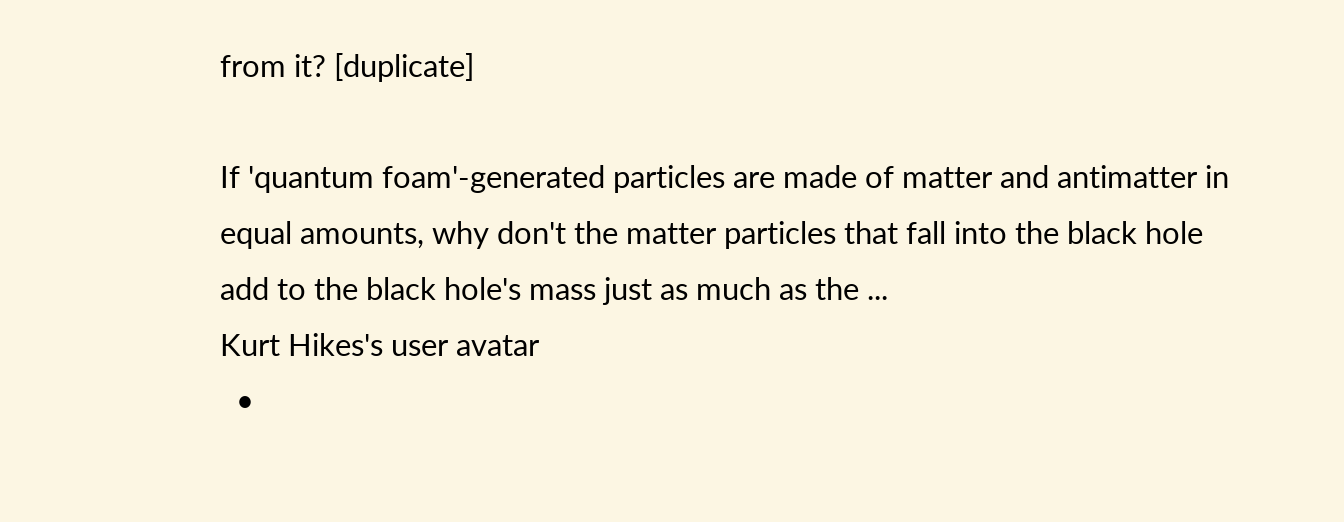from it? [duplicate]

If 'quantum foam'-generated particles are made of matter and antimatter in equal amounts, why don't the matter particles that fall into the black hole add to the black hole's mass just as much as the ...
Kurt Hikes's user avatar
  •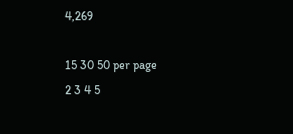4,269

15 30 50 per page
2 3 4 5